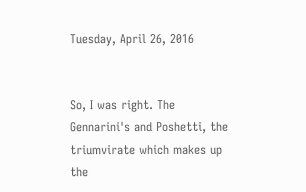Tuesday, April 26, 2016


So, I was right. The Gennarini's and Poshetti, the triumvirate which makes up the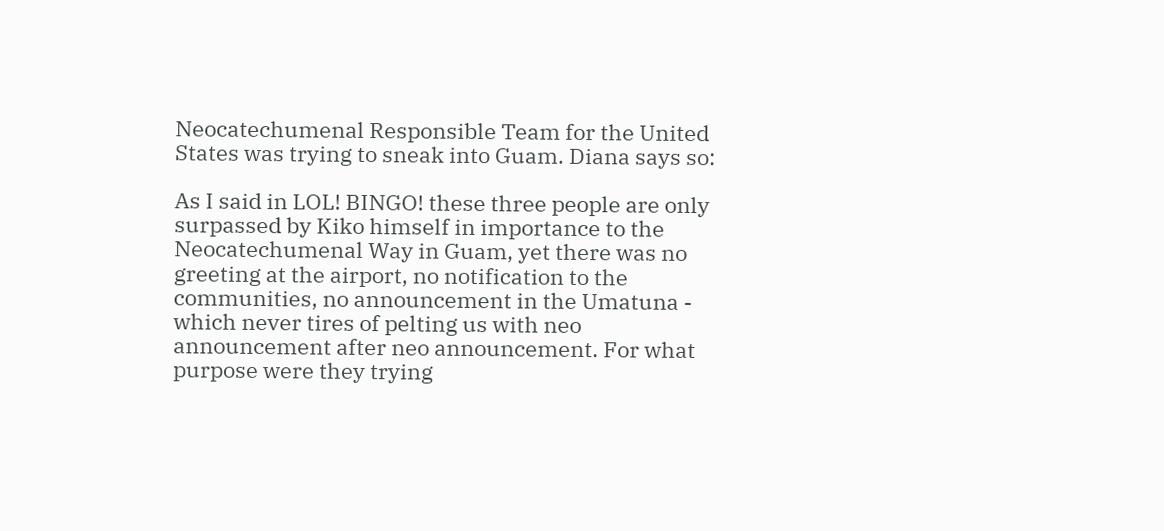Neocatechumenal Responsible Team for the United States was trying to sneak into Guam. Diana says so:

As I said in LOL! BINGO! these three people are only surpassed by Kiko himself in importance to the Neocatechumenal Way in Guam, yet there was no greeting at the airport, no notification to the communities, no announcement in the Umatuna - which never tires of pelting us with neo announcement after neo announcement. For what purpose were they trying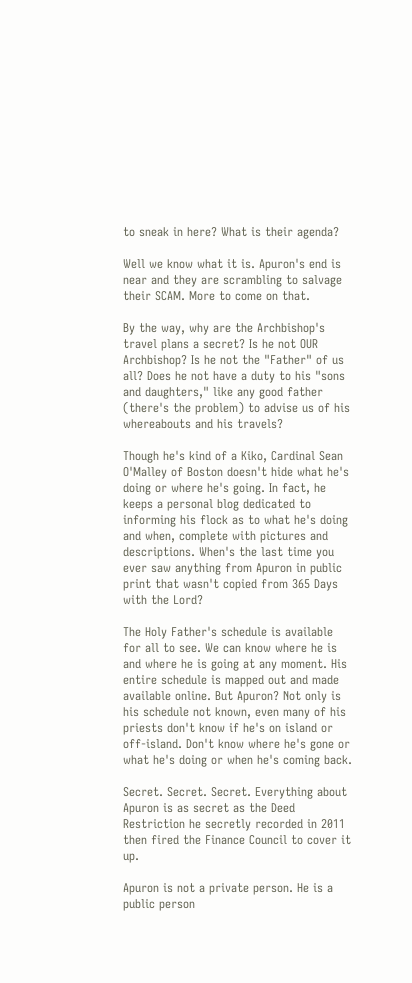to sneak in here? What is their agenda?

Well we know what it is. Apuron's end is near and they are scrambling to salvage their SCAM. More to come on that.

By the way, why are the Archbishop's travel plans a secret? Is he not OUR Archbishop? Is he not the "Father" of us all? Does he not have a duty to his "sons and daughters," like any good father (there's the problem) to advise us of his whereabouts and his travels?

Though he's kind of a Kiko, Cardinal Sean O'Malley of Boston doesn't hide what he's doing or where he's going. In fact, he keeps a personal blog dedicated to informing his flock as to what he's doing and when, complete with pictures and descriptions. When's the last time you ever saw anything from Apuron in public print that wasn't copied from 365 Days with the Lord?

The Holy Father's schedule is available for all to see. We can know where he is and where he is going at any moment. His entire schedule is mapped out and made available online. But Apuron? Not only is his schedule not known, even many of his priests don't know if he's on island or off-island. Don't know where he's gone or what he's doing or when he's coming back.

Secret. Secret. Secret. Everything about Apuron is as secret as the Deed Restriction he secretly recorded in 2011 then fired the Finance Council to cover it up.

Apuron is not a private person. He is a public person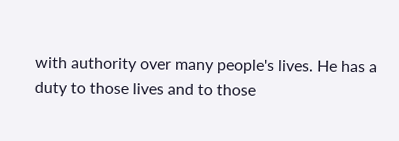with authority over many people's lives. He has a duty to those lives and to those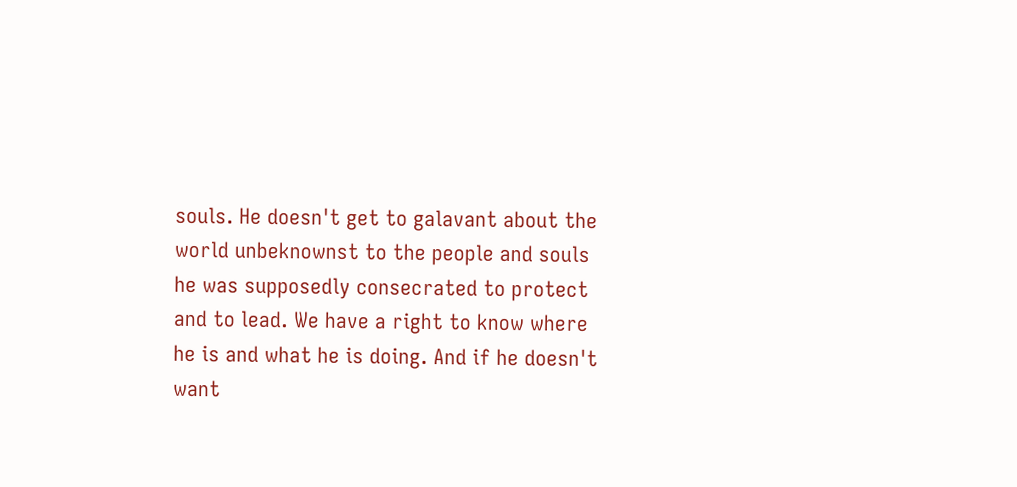souls. He doesn't get to galavant about the world unbeknownst to the people and souls he was supposedly consecrated to protect and to lead. We have a right to know where he is and what he is doing. And if he doesn't want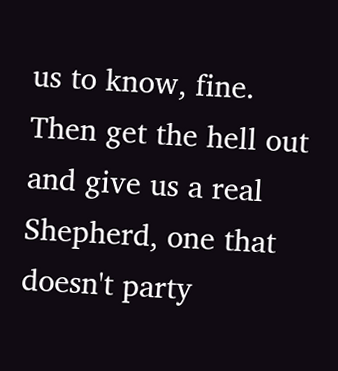us to know, fine. Then get the hell out and give us a real Shepherd, one that doesn't party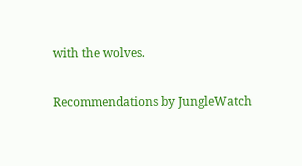with the wolves.

Recommendations by JungleWatch